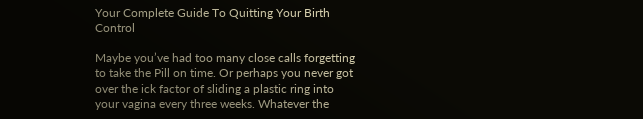Your Complete Guide To Quitting Your Birth Control

Maybe you’ve had too many close calls forgetting to take the Pill on time. Or perhaps you never got over the ick factor of sliding a plastic ring into your vagina every three weeks. Whatever the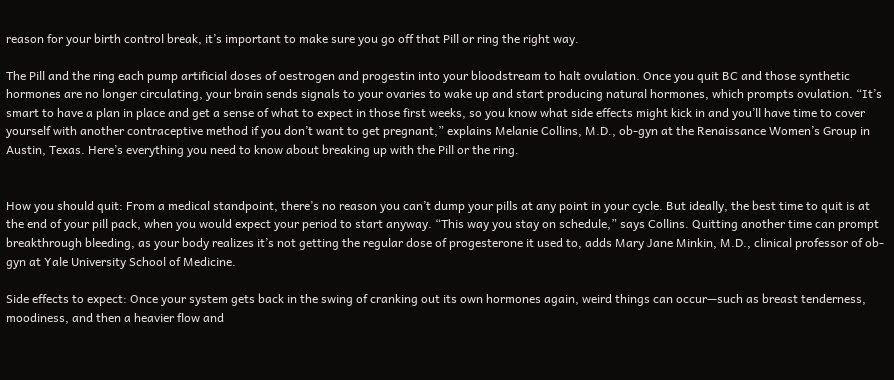reason for your birth control break, it’s important to make sure you go off that Pill or ring the right way.

The Pill and the ring each pump artificial doses of oestrogen and progestin into your bloodstream to halt ovulation. Once you quit BC and those synthetic hormones are no longer circulating, your brain sends signals to your ovaries to wake up and start producing natural hormones, which prompts ovulation. “It’s smart to have a plan in place and get a sense of what to expect in those first weeks, so you know what side effects might kick in and you’ll have time to cover yourself with another contraceptive method if you don’t want to get pregnant,” explains Melanie Collins, M.D., ob-gyn at the Renaissance Women’s Group in Austin, Texas. Here’s everything you need to know about breaking up with the Pill or the ring.


How you should quit: From a medical standpoint, there’s no reason you can’t dump your pills at any point in your cycle. But ideally, the best time to quit is at the end of your pill pack, when you would expect your period to start anyway. “This way you stay on schedule,” says Collins. Quitting another time can prompt breakthrough bleeding, as your body realizes it’s not getting the regular dose of progesterone it used to, adds Mary Jane Minkin, M.D., clinical professor of ob-gyn at Yale University School of Medicine.

Side effects to expect: Once your system gets back in the swing of cranking out its own hormones again, weird things can occur—such as breast tenderness, moodiness, and then a heavier flow and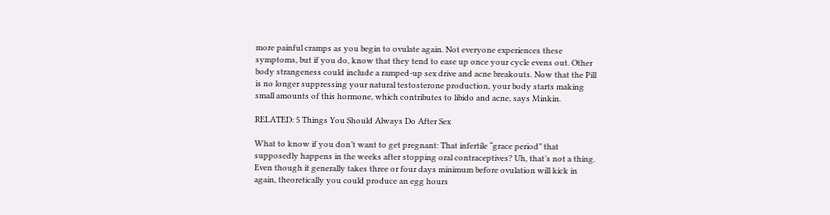more painful cramps as you begin to ovulate again. Not everyone experiences these symptoms, but if you do, know that they tend to ease up once your cycle evens out. Other body strangeness could include a ramped-up sex drive and acne breakouts. Now that the Pill is no longer suppressing your natural testosterone production, your body starts making small amounts of this hormone, which contributes to libido and acne, says Minkin.

RELATED: 5 Things You Should Always Do After Sex

What to know if you don’t want to get pregnant: That infertile “grace period” that supposedly happens in the weeks after stopping oral contraceptives? Uh, that’s not a thing. Even though it generally takes three or four days minimum before ovulation will kick in again, theoretically you could produce an egg hours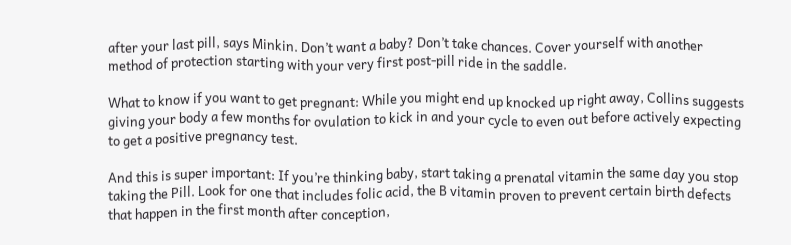after your last pill, says Minkin. Don’t want a baby? Don’t take chances. Cover yourself with another method of protection starting with your very first post-pill ride in the saddle.

What to know if you want to get pregnant: While you might end up knocked up right away, Collins suggests giving your body a few months for ovulation to kick in and your cycle to even out before actively expecting to get a positive pregnancy test.

And this is super important: If you’re thinking baby, start taking a prenatal vitamin the same day you stop taking the Pill. Look for one that includes folic acid, the B vitamin proven to prevent certain birth defects that happen in the first month after conception,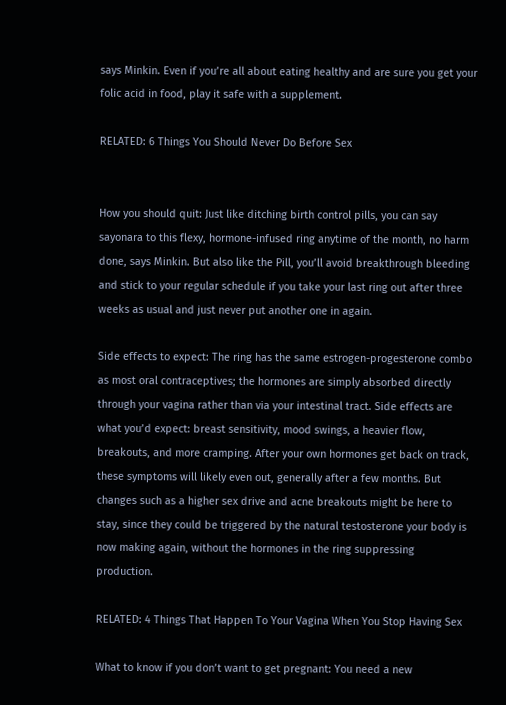says Minkin. Even if you’re all about eating healthy and are sure you get your folic acid in food, play it safe with a supplement.

RELATED: 6 Things You Should Never Do Before Sex


How you should quit: Just like ditching birth control pills, you can say sayonara to this flexy, hormone-infused ring anytime of the month, no harm done, says Minkin. But also like the Pill, you’ll avoid breakthrough bleeding and stick to your regular schedule if you take your last ring out after three weeks as usual and just never put another one in again.

Side effects to expect: The ring has the same estrogen-progesterone combo as most oral contraceptives; the hormones are simply absorbed directly through your vagina rather than via your intestinal tract. Side effects are what you’d expect: breast sensitivity, mood swings, a heavier flow, breakouts, and more cramping. After your own hormones get back on track, these symptoms will likely even out, generally after a few months. But changes such as a higher sex drive and acne breakouts might be here to stay, since they could be triggered by the natural testosterone your body is now making again, without the hormones in the ring suppressing production.

RELATED: 4 Things That Happen To Your Vagina When You Stop Having Sex

What to know if you don’t want to get pregnant: You need a new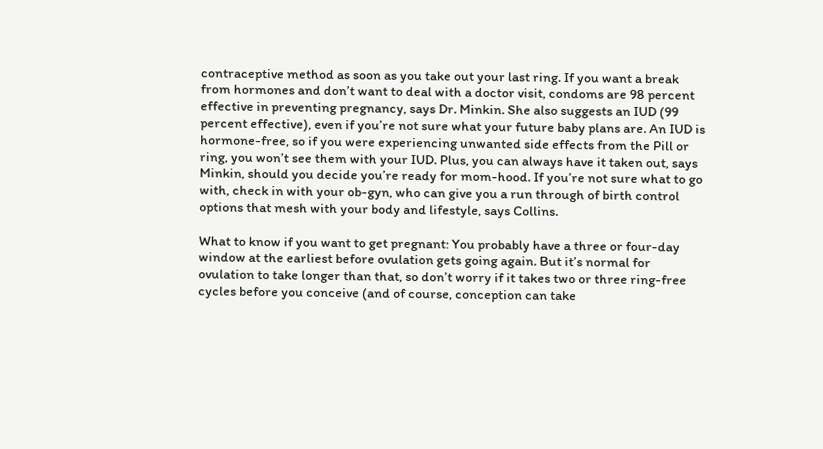contraceptive method as soon as you take out your last ring. If you want a break from hormones and don’t want to deal with a doctor visit, condoms are 98 percent effective in preventing pregnancy, says Dr. Minkin. She also suggests an IUD (99 percent effective), even if you’re not sure what your future baby plans are. An IUD is hormone-free, so if you were experiencing unwanted side effects from the Pill or ring, you won’t see them with your IUD. Plus, you can always have it taken out, says Minkin, should you decide you’re ready for mom-hood. If you’re not sure what to go with, check in with your ob-gyn, who can give you a run through of birth control options that mesh with your body and lifestyle, says Collins.

What to know if you want to get pregnant: You probably have a three or four-day window at the earliest before ovulation gets going again. But it’s normal for ovulation to take longer than that, so don’t worry if it takes two or three ring-free cycles before you conceive (and of course, conception can take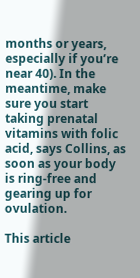months or years, especially if you’re near 40). In the meantime, make sure you start taking prenatal vitamins with folic acid, says Collins, as soon as your body is ring-free and gearing up for ovulation.

This article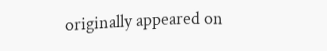originally appeared on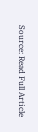Source: Read Full Article